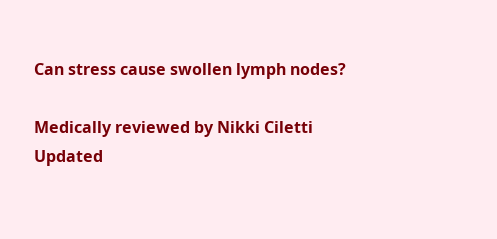Can stress cause swollen lymph nodes?

Medically reviewed by Nikki Ciletti
Updated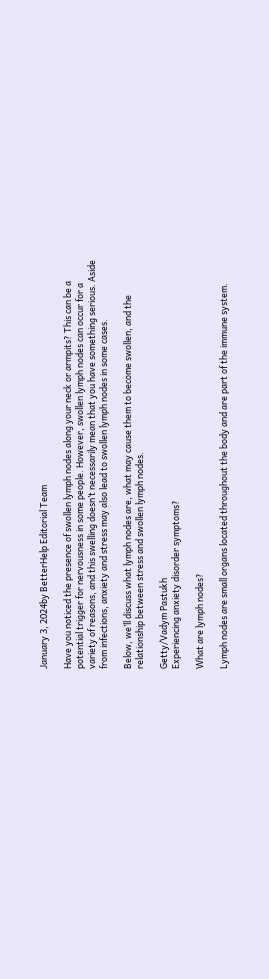January 3, 2024by BetterHelp Editorial Team

Have you noticed the presence of swollen lymph nodes along your neck or armpits? This can be a potential trigger for nervousness in some people. However, swollen lymph nodes can occur for a variety of reasons, and this swelling doesn’t necessarily mean that you have something serious. Aside from infections, anxiety and stress may also lead to swollen lymph nodes in some cases.

Below, we’ll discuss what lymph nodes are, what may cause them to become swollen, and the relationship between stress and swollen lymph nodes.

Getty/Vadym Pastukh
Experiencing anxiety disorder symptoms?

What are lymph nodes?

Lymph nodes are small organs located throughout the body and are part of the immune system.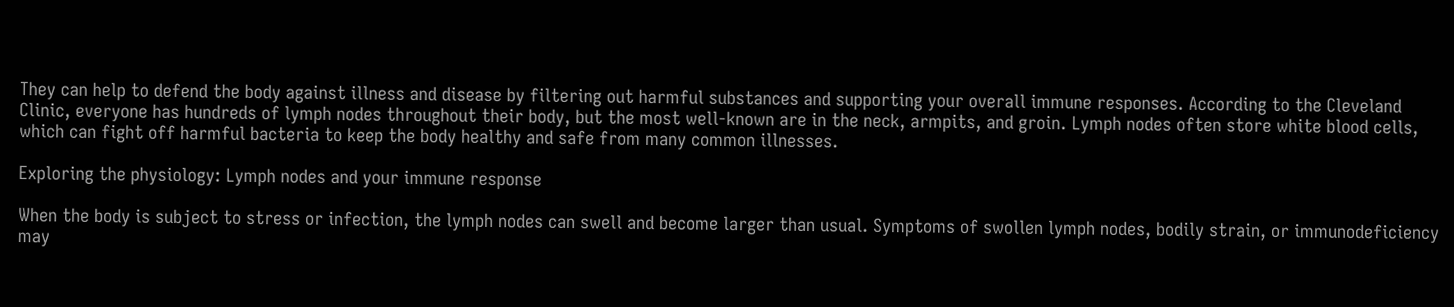They can help to defend the body against illness and disease by filtering out harmful substances and supporting your overall immune responses. According to the Cleveland Clinic, everyone has hundreds of lymph nodes throughout their body, but the most well-known are in the neck, armpits, and groin. Lymph nodes often store white blood cells, which can fight off harmful bacteria to keep the body healthy and safe from many common illnesses.

Exploring the physiology: Lymph nodes and your immune response

When the body is subject to stress or infection, the lymph nodes can swell and become larger than usual. Symptoms of swollen lymph nodes, bodily strain, or immunodeficiency may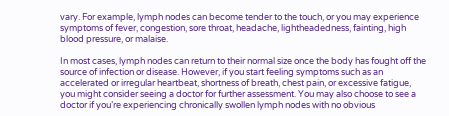vary. For example, lymph nodes can become tender to the touch, or you may experience symptoms of fever, congestion, sore throat, headache, lightheadedness, fainting, high blood pressure, or malaise.

In most cases, lymph nodes can return to their normal size once the body has fought off the source of infection or disease. However, if you start feeling symptoms such as an accelerated or irregular heartbeat, shortness of breath, chest pain, or excessive fatigue, you might consider seeing a doctor for further assessment. You may also choose to see a doctor if you’re experiencing chronically swollen lymph nodes with no obvious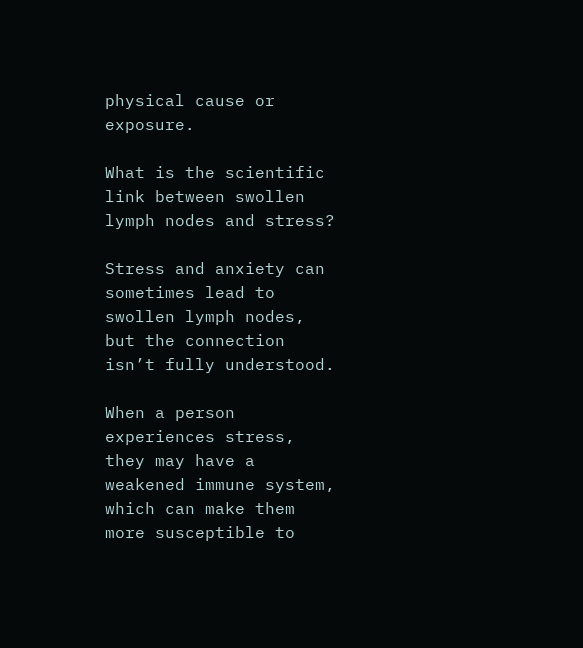physical cause or exposure.

What is the scientific link between swollen lymph nodes and stress?

Stress and anxiety can sometimes lead to swollen lymph nodes, but the connection isn’t fully understood.

When a person experiences stress, they may have a weakened immune system, which can make them more susceptible to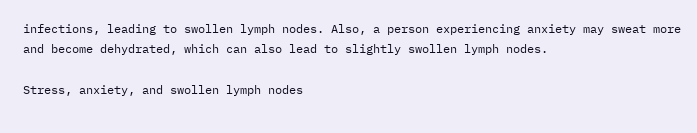infections, leading to swollen lymph nodes. Also, a person experiencing anxiety may sweat more and become dehydrated, which can also lead to slightly swollen lymph nodes.

Stress, anxiety, and swollen lymph nodes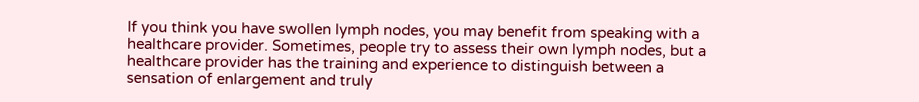If you think you have swollen lymph nodes, you may benefit from speaking with a healthcare provider. Sometimes, people try to assess their own lymph nodes, but a healthcare provider has the training and experience to distinguish between a sensation of enlargement and truly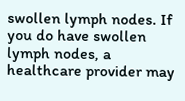swollen lymph nodes. If you do have swollen lymph nodes, a healthcare provider may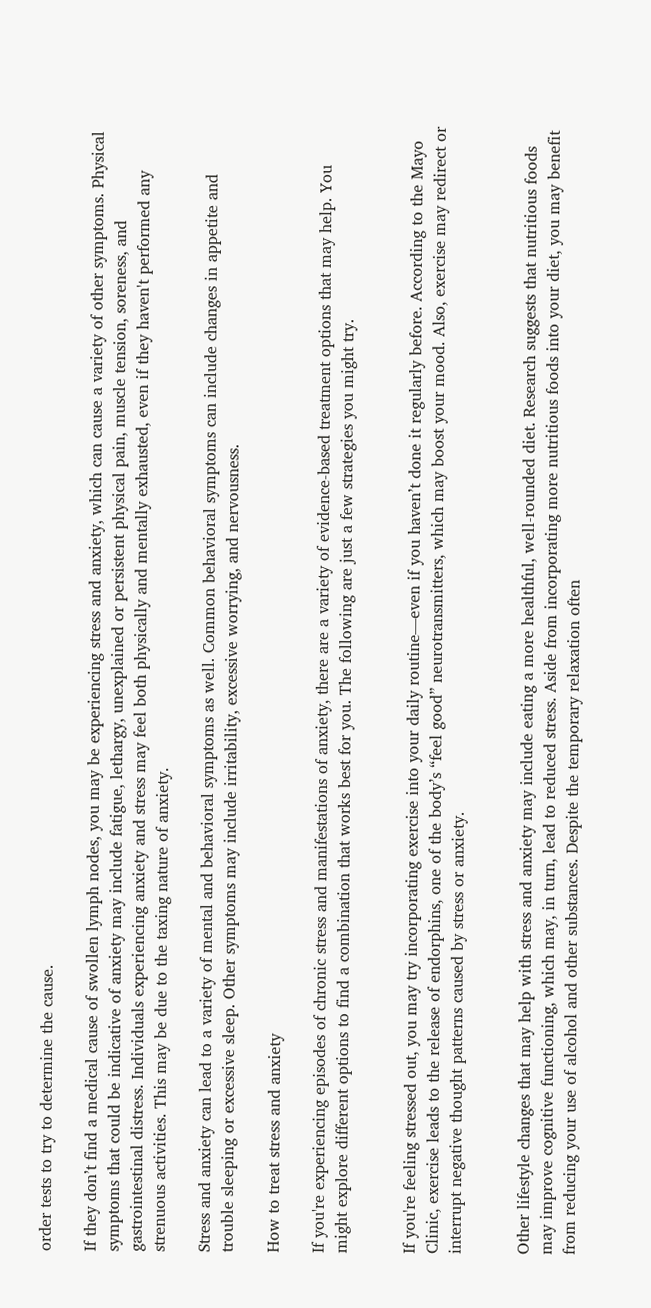order tests to try to determine the cause.

If they don’t find a medical cause of swollen lymph nodes, you may be experiencing stress and anxiety, which can cause a variety of other symptoms. Physical symptoms that could be indicative of anxiety may include fatigue, lethargy, unexplained or persistent physical pain, muscle tension, soreness, and gastrointestinal distress. Individuals experiencing anxiety and stress may feel both physically and mentally exhausted, even if they haven't performed any strenuous activities. This may be due to the taxing nature of anxiety.

Stress and anxiety can lead to a variety of mental and behavioral symptoms as well. Common behavioral symptoms can include changes in appetite and trouble sleeping or excessive sleep. Other symptoms may include irritability, excessive worrying, and nervousness.

How to treat stress and anxiety

If you're experiencing episodes of chronic stress and manifestations of anxiety, there are a variety of evidence-based treatment options that may help. You might explore different options to find a combination that works best for you. The following are just a few strategies you might try.


If you're feeling stressed out, you may try incorporating exercise into your daily routine—even if you haven’t done it regularly before. According to the Mayo Clinic, exercise leads to the release of endorphins, one of the body’s “feel good” neurotransmitters, which may boost your mood. Also, exercise may redirect or interrupt negative thought patterns caused by stress or anxiety.


Other lifestyle changes that may help with stress and anxiety may include eating a more healthful, well-rounded diet. Research suggests that nutritious foods may improve cognitive functioning, which may, in turn, lead to reduced stress. Aside from incorporating more nutritious foods into your diet, you may benefit from reducing your use of alcohol and other substances. Despite the temporary relaxation often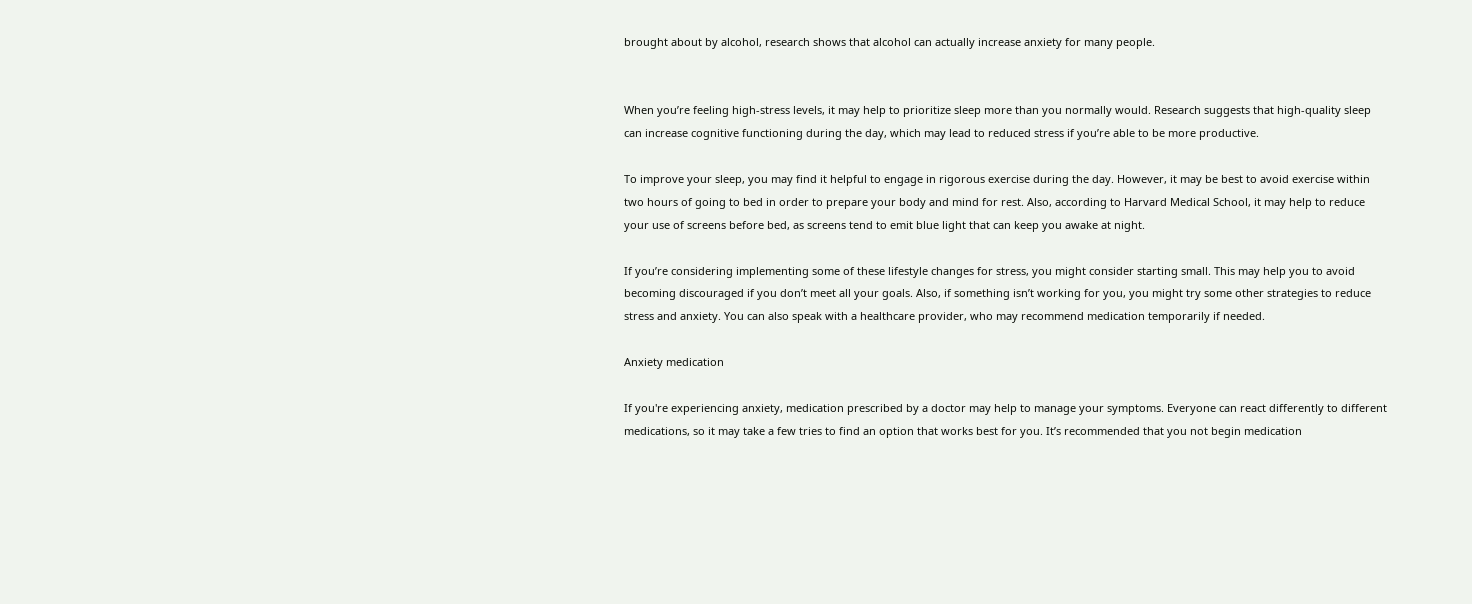brought about by alcohol, research shows that alcohol can actually increase anxiety for many people.


When you’re feeling high-stress levels, it may help to prioritize sleep more than you normally would. Research suggests that high-quality sleep can increase cognitive functioning during the day, which may lead to reduced stress if you’re able to be more productive.

To improve your sleep, you may find it helpful to engage in rigorous exercise during the day. However, it may be best to avoid exercise within two hours of going to bed in order to prepare your body and mind for rest. Also, according to Harvard Medical School, it may help to reduce your use of screens before bed, as screens tend to emit blue light that can keep you awake at night.

If you’re considering implementing some of these lifestyle changes for stress, you might consider starting small. This may help you to avoid becoming discouraged if you don’t meet all your goals. Also, if something isn’t working for you, you might try some other strategies to reduce stress and anxiety. You can also speak with a healthcare provider, who may recommend medication temporarily if needed.

Anxiety medication

If you're experiencing anxiety, medication prescribed by a doctor may help to manage your symptoms. Everyone can react differently to different medications, so it may take a few tries to find an option that works best for you. It’s recommended that you not begin medication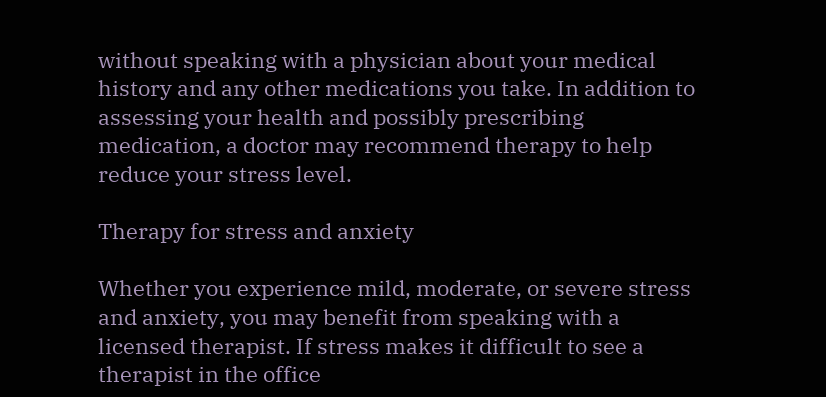without speaking with a physician about your medical history and any other medications you take. In addition to assessing your health and possibly prescribing medication, a doctor may recommend therapy to help reduce your stress level.

Therapy for stress and anxiety

Whether you experience mild, moderate, or severe stress and anxiety, you may benefit from speaking with a licensed therapist. If stress makes it difficult to see a therapist in the office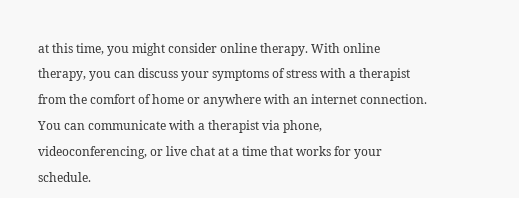at this time, you might consider online therapy. With online therapy, you can discuss your symptoms of stress with a therapist from the comfort of home or anywhere with an internet connection. You can communicate with a therapist via phone, videoconferencing, or live chat at a time that works for your schedule.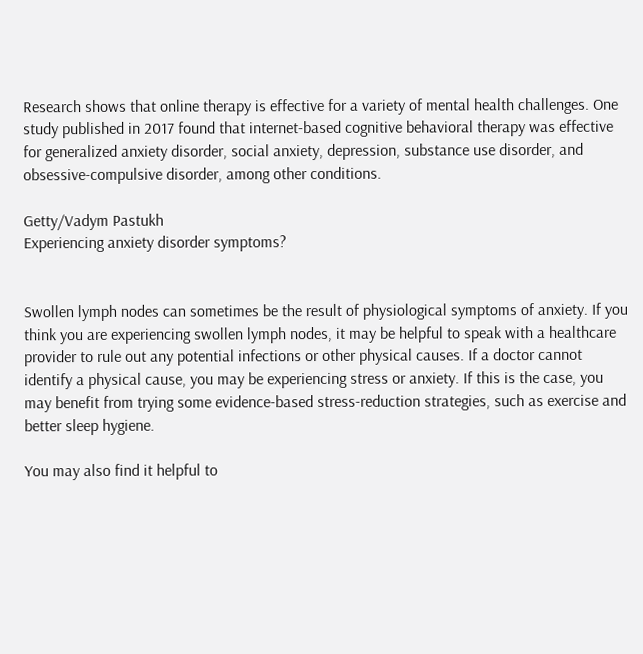Research shows that online therapy is effective for a variety of mental health challenges. One study published in 2017 found that internet-based cognitive behavioral therapy was effective for generalized anxiety disorder, social anxiety, depression, substance use disorder, and obsessive-compulsive disorder, among other conditions.

Getty/Vadym Pastukh
Experiencing anxiety disorder symptoms?


Swollen lymph nodes can sometimes be the result of physiological symptoms of anxiety. If you think you are experiencing swollen lymph nodes, it may be helpful to speak with a healthcare provider to rule out any potential infections or other physical causes. If a doctor cannot identify a physical cause, you may be experiencing stress or anxiety. If this is the case, you may benefit from trying some evidence-based stress-reduction strategies, such as exercise and better sleep hygiene.

You may also find it helpful to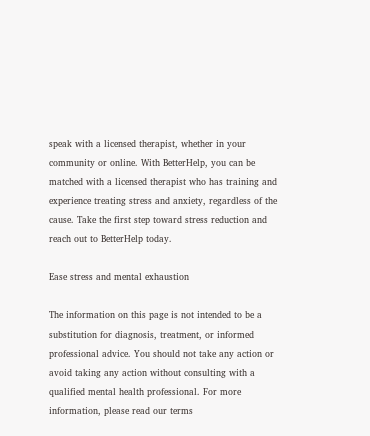speak with a licensed therapist, whether in your community or online. With BetterHelp, you can be matched with a licensed therapist who has training and experience treating stress and anxiety, regardless of the cause. Take the first step toward stress reduction and reach out to BetterHelp today.

Ease stress and mental exhaustion

The information on this page is not intended to be a substitution for diagnosis, treatment, or informed professional advice. You should not take any action or avoid taking any action without consulting with a qualified mental health professional. For more information, please read our terms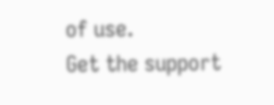of use.
Get the support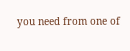you need from one of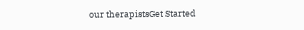our therapistsGet Started